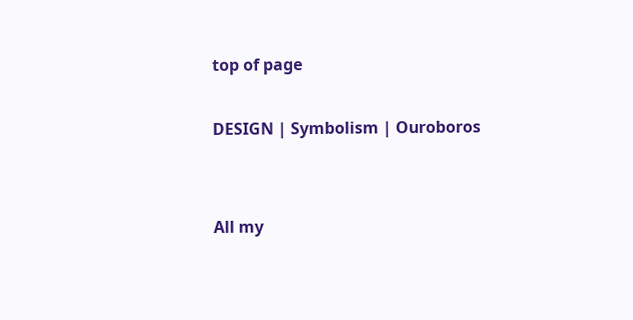top of page

DESIGN | Symbolism | Ouroboros


All my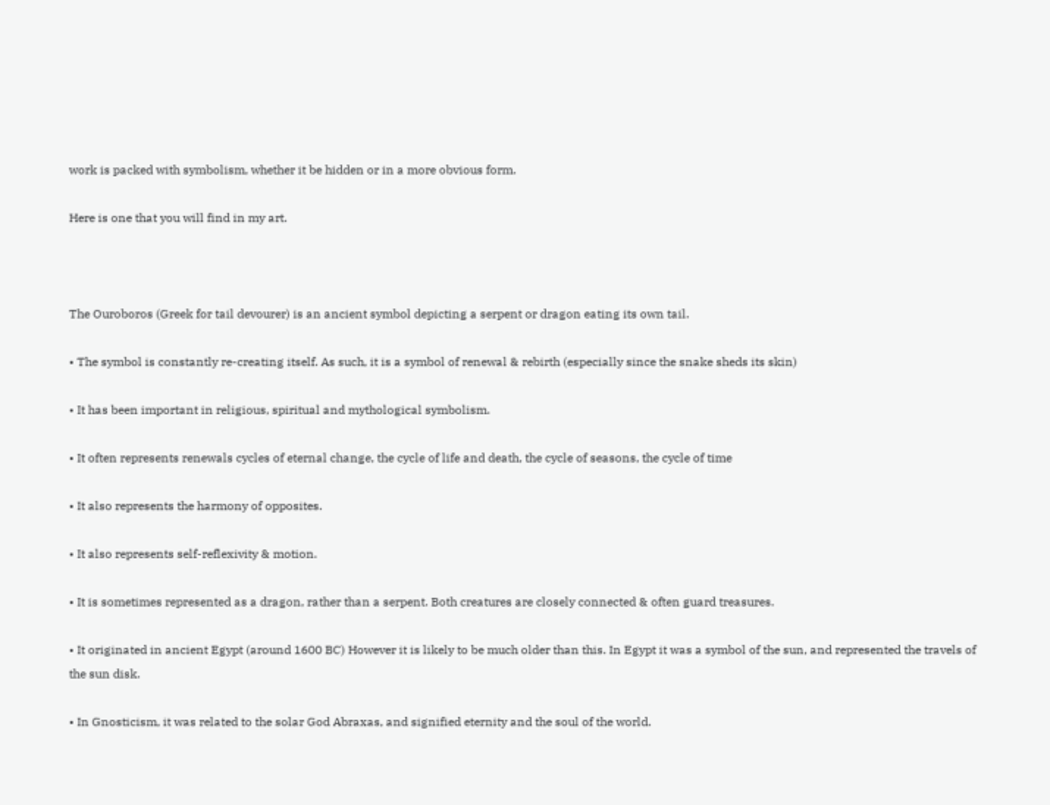work is packed with symbolism, whether it be hidden or in a more obvious form.

Here is one that you will find in my art.



The Ouroboros (Greek for tail devourer) is an ancient symbol depicting a serpent or dragon eating its own tail.

• The symbol is constantly re-creating itself. As such, it is a symbol of renewal & rebirth (especially since the snake sheds its skin)

• It has been important in religious, spiritual and mythological symbolism.

• It often represents renewals cycles of eternal change, the cycle of life and death, the cycle of seasons, the cycle of time

• It also represents the harmony of opposites.

• It also represents self-reflexivity & motion.

• It is sometimes represented as a dragon, rather than a serpent. Both creatures are closely connected & often guard treasures.

• It originated in ancient Egypt (around 1600 BC) However it is likely to be much older than this. In Egypt it was a symbol of the sun, and represented the travels of the sun disk.

• In Gnosticism, it was related to the solar God Abraxas, and signified eternity and the soul of the world.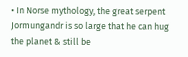• In Norse mythology, the great serpent Jormungandr is so large that he can hug the planet & still be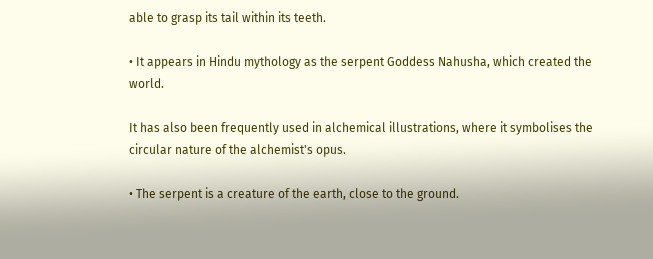able to grasp its tail within its teeth.

• It appears in Hindu mythology as the serpent Goddess Nahusha, which created the world.

It has also been frequently used in alchemical illustrations, where it symbolises the circular nature of the alchemist's opus.

• The serpent is a creature of the earth, close to the ground.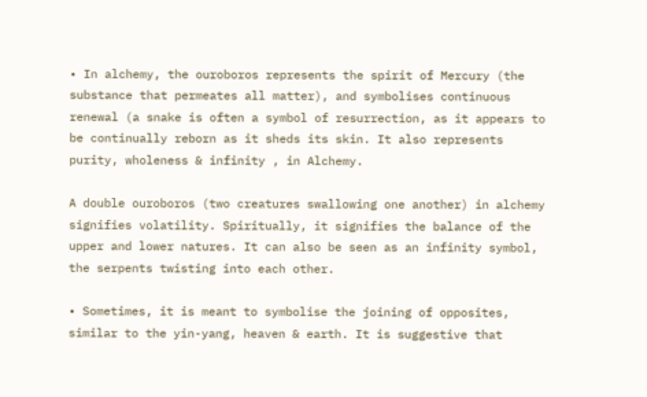• In alchemy, the ouroboros represents the spirit of Mercury (the substance that permeates all matter), and symbolises continuous renewal (a snake is often a symbol of resurrection, as it appears to be continually reborn as it sheds its skin. It also represents purity, wholeness & infinity , in Alchemy.

A double ouroboros (two creatures swallowing one another) in alchemy signifies volatility. Spiritually, it signifies the balance of the upper and lower natures. It can also be seen as an infinity symbol, the serpents twisting into each other.

• Sometimes, it is meant to symbolise the joining of opposites, similar to the yin-yang, heaven & earth. It is suggestive that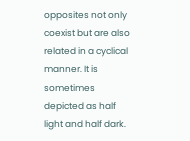opposites not only coexist but are also related in a cyclical manner. It is sometimes depicted as half light and half dark.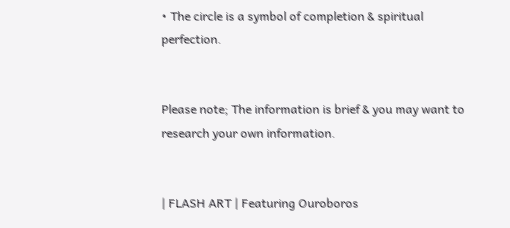• The circle is a symbol of completion & spiritual perfection.


Please note; The information is brief & you may want to research your own information.


| FLASH ART | Featuring Ouroboros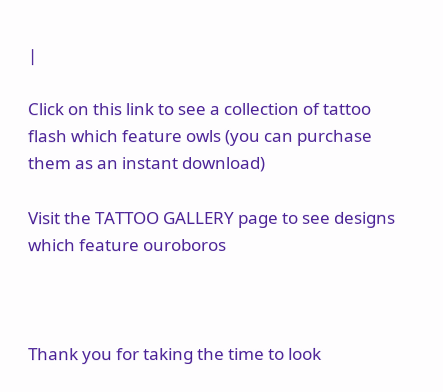|

Click on this link to see a collection of tattoo flash which feature owls (you can purchase them as an instant download)

Visit the TATTOO GALLERY page to see designs which feature ouroboros



Thank you for taking the time to look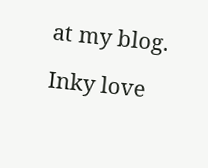at my blog.

Inky love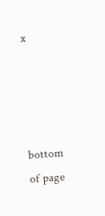x




bottom of page